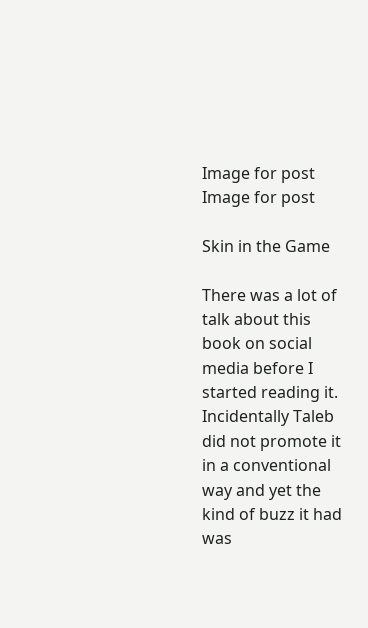Image for post
Image for post

Skin in the Game

There was a lot of talk about this book on social media before I started reading it. Incidentally Taleb did not promote it in a conventional way and yet the kind of buzz it had was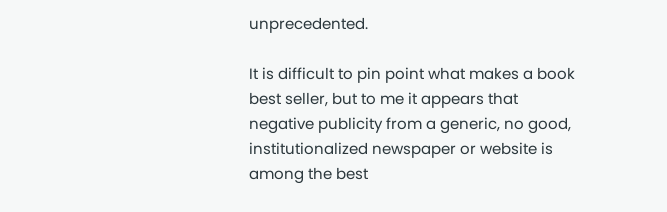unprecedented.

It is difficult to pin point what makes a book best seller, but to me it appears that negative publicity from a generic, no good, institutionalized newspaper or website is among the best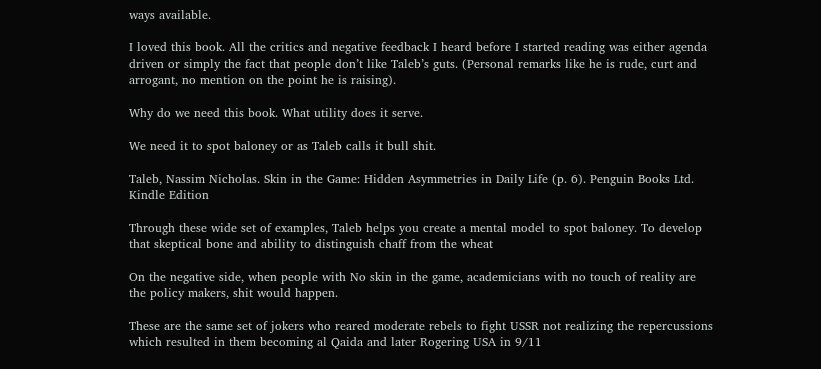ways available.

I loved this book. All the critics and negative feedback I heard before I started reading was either agenda driven or simply the fact that people don’t like Taleb’s guts. (Personal remarks like he is rude, curt and arrogant, no mention on the point he is raising).

Why do we need this book. What utility does it serve.

We need it to spot baloney or as Taleb calls it bull shit.

Taleb, Nassim Nicholas. Skin in the Game: Hidden Asymmetries in Daily Life (p. 6). Penguin Books Ltd. Kindle Edition

Through these wide set of examples, Taleb helps you create a mental model to spot baloney. To develop that skeptical bone and ability to distinguish chaff from the wheat

On the negative side, when people with No skin in the game, academicians with no touch of reality are the policy makers, shit would happen.

These are the same set of jokers who reared moderate rebels to fight USSR not realizing the repercussions which resulted in them becoming al Qaida and later Rogering USA in 9/11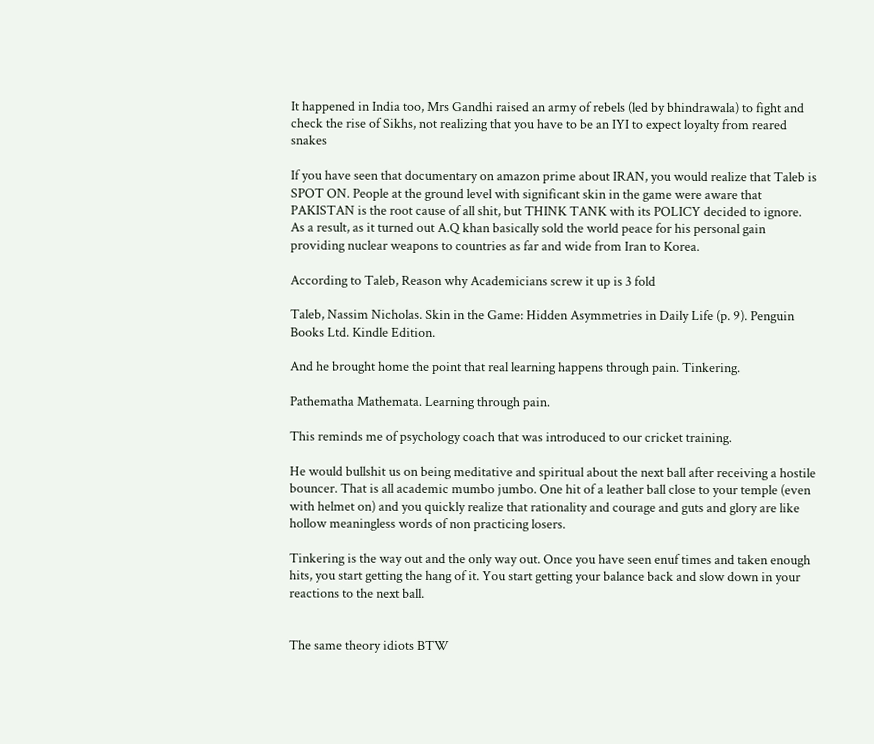It happened in India too, Mrs Gandhi raised an army of rebels (led by bhindrawala) to fight and check the rise of Sikhs, not realizing that you have to be an IYI to expect loyalty from reared snakes

If you have seen that documentary on amazon prime about IRAN, you would realize that Taleb is SPOT ON. People at the ground level with significant skin in the game were aware that PAKISTAN is the root cause of all shit, but THINK TANK with its POLICY decided to ignore. As a result, as it turned out A.Q khan basically sold the world peace for his personal gain providing nuclear weapons to countries as far and wide from Iran to Korea.

According to Taleb, Reason why Academicians screw it up is 3 fold

Taleb, Nassim Nicholas. Skin in the Game: Hidden Asymmetries in Daily Life (p. 9). Penguin Books Ltd. Kindle Edition.

And he brought home the point that real learning happens through pain. Tinkering.

Pathematha Mathemata. Learning through pain.

This reminds me of psychology coach that was introduced to our cricket training.

He would bullshit us on being meditative and spiritual about the next ball after receiving a hostile bouncer. That is all academic mumbo jumbo. One hit of a leather ball close to your temple (even with helmet on) and you quickly realize that rationality and courage and guts and glory are like hollow meaningless words of non practicing losers.

Tinkering is the way out and the only way out. Once you have seen enuf times and taken enough hits, you start getting the hang of it. You start getting your balance back and slow down in your reactions to the next ball.


The same theory idiots BTW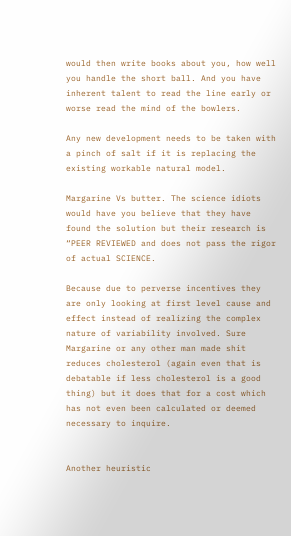would then write books about you, how well you handle the short ball. And you have inherent talent to read the line early or worse read the mind of the bowlers.

Any new development needs to be taken with a pinch of salt if it is replacing the existing workable natural model.

Margarine Vs butter. The science idiots would have you believe that they have found the solution but their research is “PEER REVIEWED and does not pass the rigor of actual SCIENCE.

Because due to perverse incentives they are only looking at first level cause and effect instead of realizing the complex nature of variability involved. Sure Margarine or any other man made shit reduces cholesterol (again even that is debatable if less cholesterol is a good thing) but it does that for a cost which has not even been calculated or deemed necessary to inquire.


Another heuristic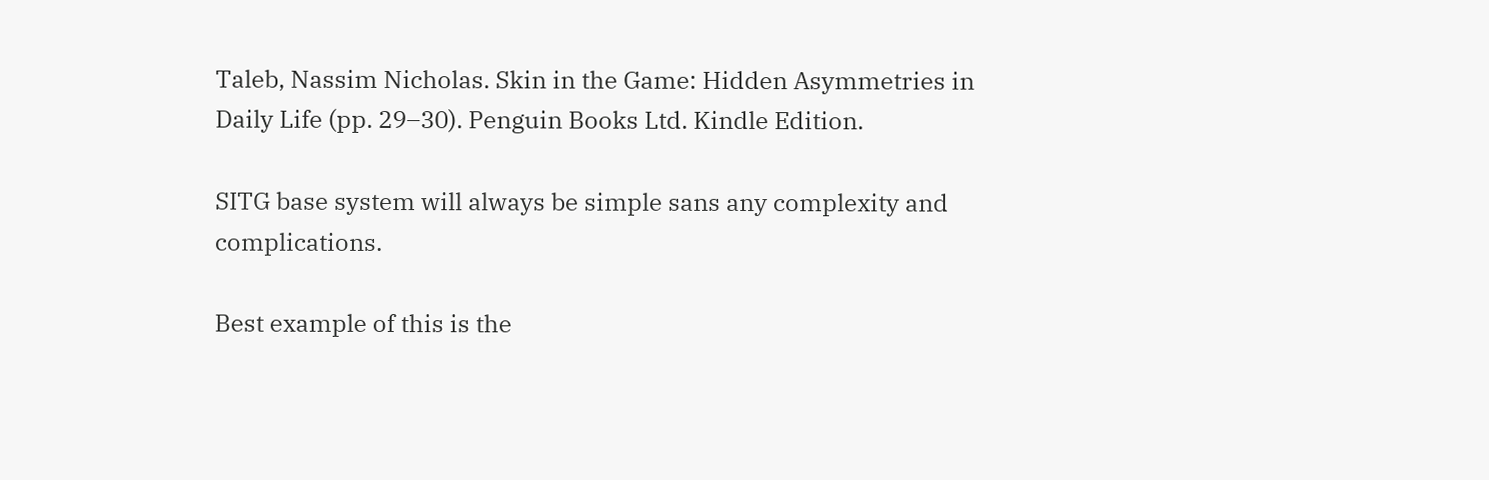Taleb, Nassim Nicholas. Skin in the Game: Hidden Asymmetries in Daily Life (pp. 29–30). Penguin Books Ltd. Kindle Edition.

SITG base system will always be simple sans any complexity and complications.

Best example of this is the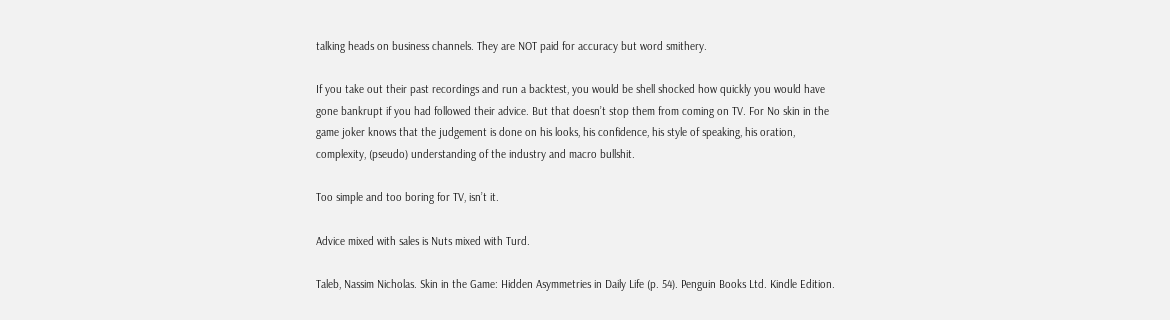talking heads on business channels. They are NOT paid for accuracy but word smithery.

If you take out their past recordings and run a backtest, you would be shell shocked how quickly you would have gone bankrupt if you had followed their advice. But that doesn’t stop them from coming on TV. For No skin in the game joker knows that the judgement is done on his looks, his confidence, his style of speaking, his oration, complexity, (pseudo) understanding of the industry and macro bullshit.

Too simple and too boring for TV, isn’t it.

Advice mixed with sales is Nuts mixed with Turd.

Taleb, Nassim Nicholas. Skin in the Game: Hidden Asymmetries in Daily Life (p. 54). Penguin Books Ltd. Kindle Edition.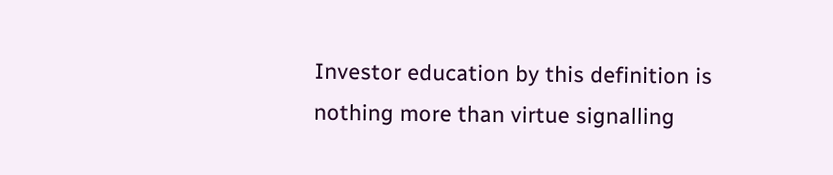Investor education by this definition is nothing more than virtue signalling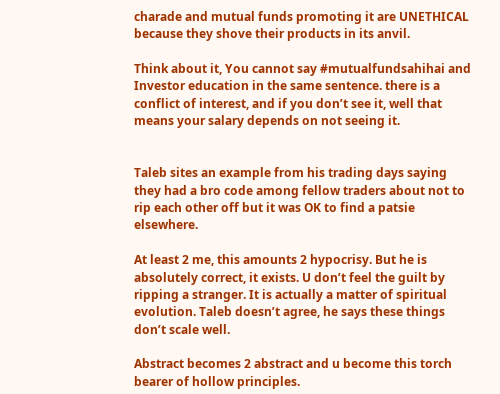charade and mutual funds promoting it are UNETHICAL because they shove their products in its anvil.

Think about it, You cannot say #mutualfundsahihai and Investor education in the same sentence. there is a conflict of interest, and if you don’t see it, well that means your salary depends on not seeing it.


Taleb sites an example from his trading days saying they had a bro code among fellow traders about not to rip each other off but it was OK to find a patsie elsewhere.

At least 2 me, this amounts 2 hypocrisy. But he is absolutely correct, it exists. U don’t feel the guilt by ripping a stranger. It is actually a matter of spiritual evolution. Taleb doesn’t agree, he says these things don’t scale well.

Abstract becomes 2 abstract and u become this torch bearer of hollow principles.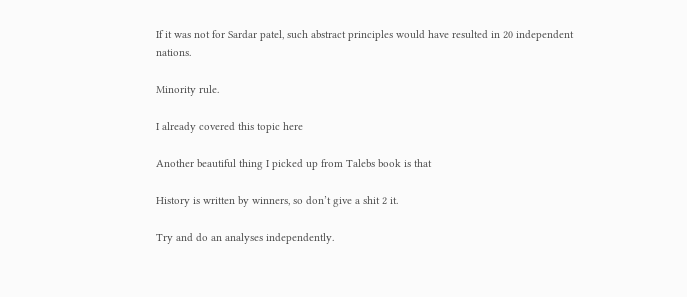If it was not for Sardar patel, such abstract principles would have resulted in 20 independent nations.

Minority rule.

I already covered this topic here

Another beautiful thing I picked up from Talebs book is that

History is written by winners, so don’t give a shit 2 it.

Try and do an analyses independently.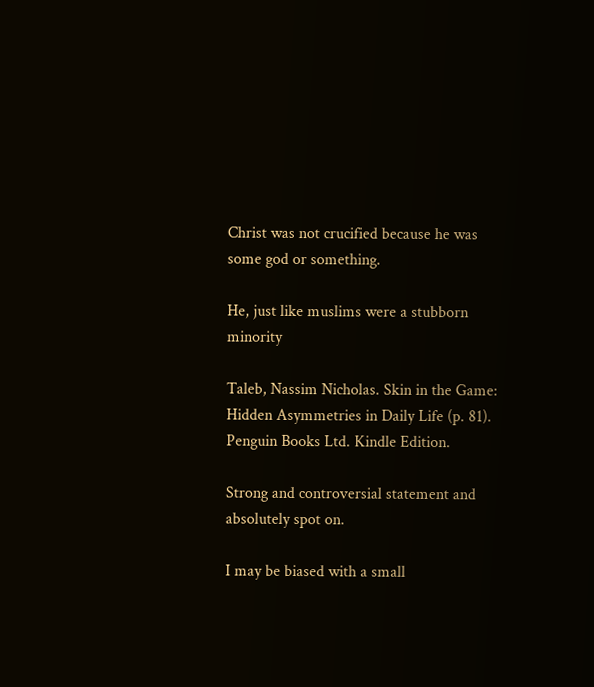Christ was not crucified because he was some god or something.

He, just like muslims were a stubborn minority

Taleb, Nassim Nicholas. Skin in the Game: Hidden Asymmetries in Daily Life (p. 81). Penguin Books Ltd. Kindle Edition.

Strong and controversial statement and absolutely spot on.

I may be biased with a small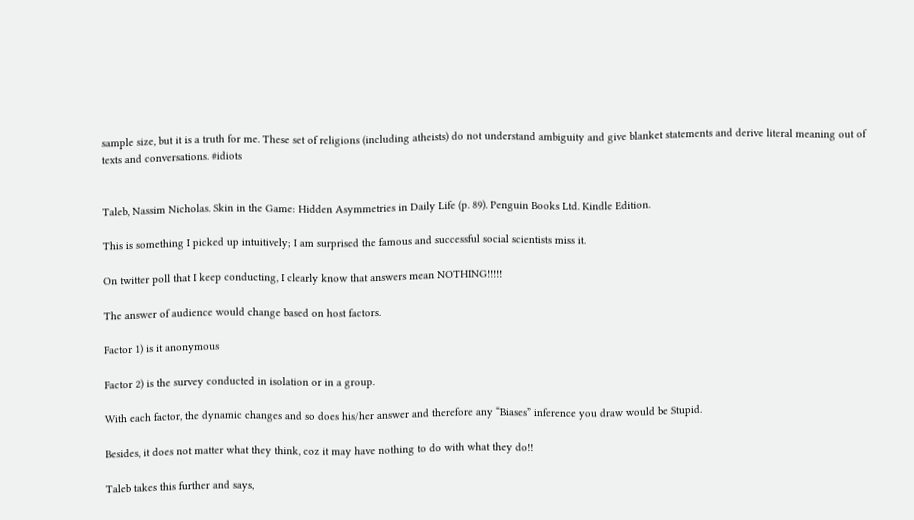sample size, but it is a truth for me. These set of religions (including atheists) do not understand ambiguity and give blanket statements and derive literal meaning out of texts and conversations. #idiots


Taleb, Nassim Nicholas. Skin in the Game: Hidden Asymmetries in Daily Life (p. 89). Penguin Books Ltd. Kindle Edition.

This is something I picked up intuitively; I am surprised the famous and successful social scientists miss it.

On twitter poll that I keep conducting, I clearly know that answers mean NOTHING!!!!!

The answer of audience would change based on host factors.

Factor 1) is it anonymous

Factor 2) is the survey conducted in isolation or in a group.

With each factor, the dynamic changes and so does his/her answer and therefore any “Biases” inference you draw would be Stupid.

Besides, it does not matter what they think, coz it may have nothing to do with what they do!!

Taleb takes this further and says,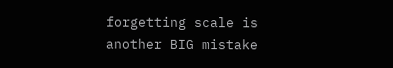forgetting scale is another BIG mistake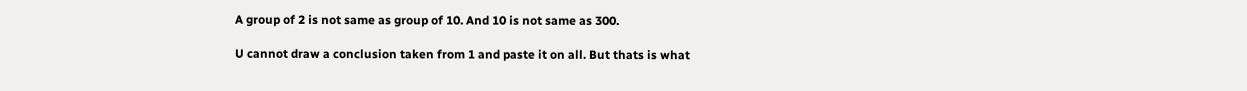A group of 2 is not same as group of 10. And 10 is not same as 300.

U cannot draw a conclusion taken from 1 and paste it on all. But thats is what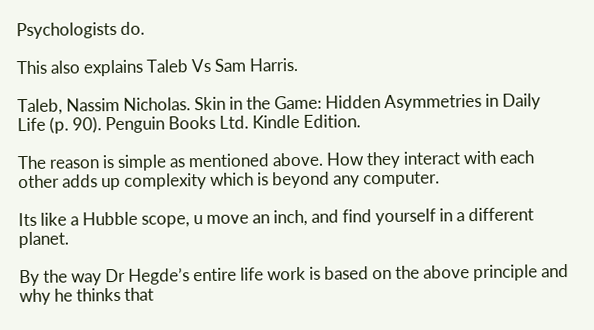Psychologists do.

This also explains Taleb Vs Sam Harris.

Taleb, Nassim Nicholas. Skin in the Game: Hidden Asymmetries in Daily Life (p. 90). Penguin Books Ltd. Kindle Edition.

The reason is simple as mentioned above. How they interact with each other adds up complexity which is beyond any computer.

Its like a Hubble scope, u move an inch, and find yourself in a different planet.

By the way Dr Hegde’s entire life work is based on the above principle and why he thinks that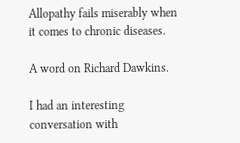Allopathy fails miserably when it comes to chronic diseases.

A word on Richard Dawkins.

I had an interesting conversation with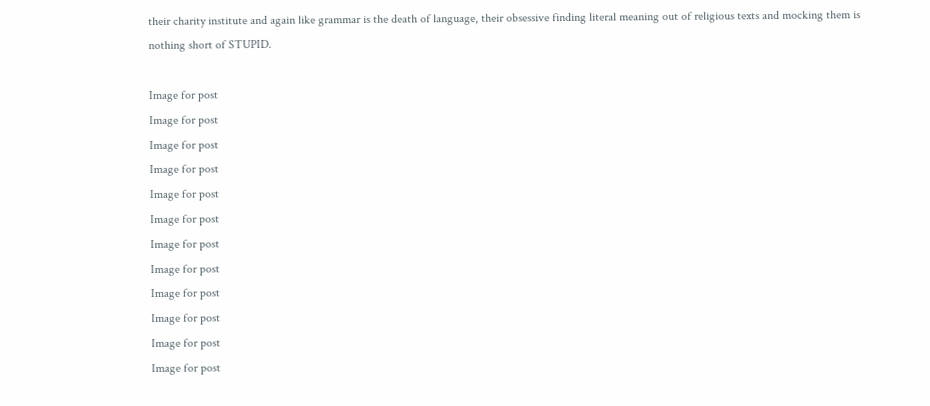their charity institute and again like grammar is the death of language, their obsessive finding literal meaning out of religious texts and mocking them is nothing short of STUPID.

Image for post
Image for post
Image for post
Image for post
Image for post
Image for post
Image for post
Image for post
Image for post
Image for post
Image for post
Image for post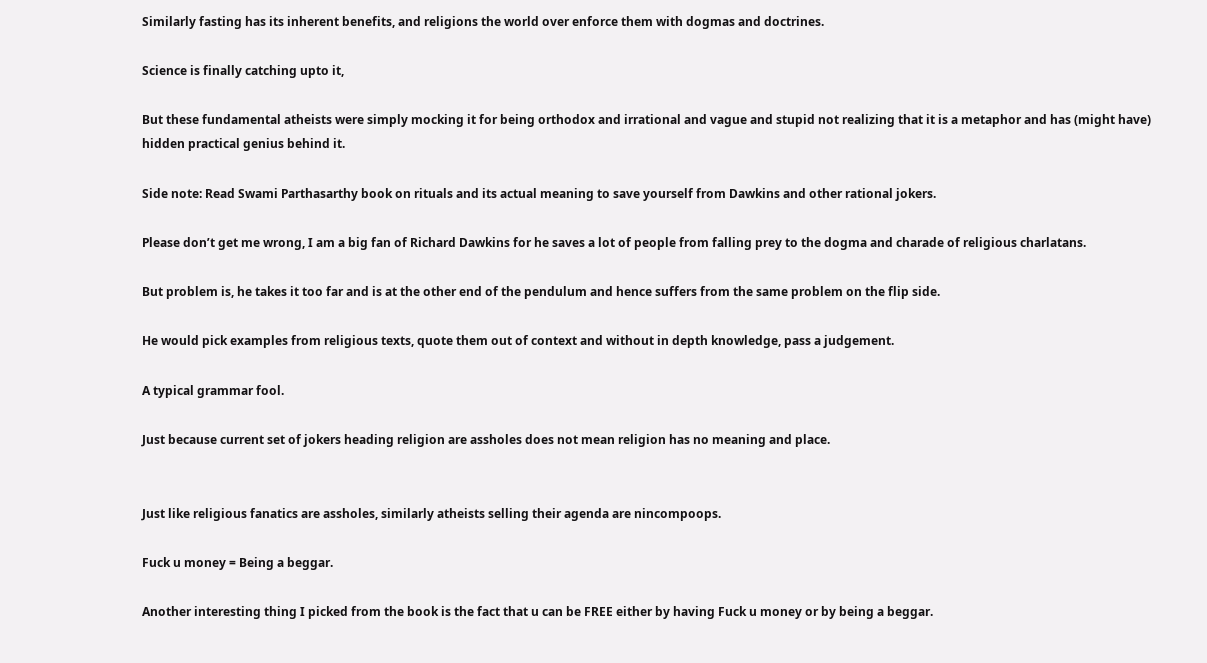Similarly fasting has its inherent benefits, and religions the world over enforce them with dogmas and doctrines.

Science is finally catching upto it,

But these fundamental atheists were simply mocking it for being orthodox and irrational and vague and stupid not realizing that it is a metaphor and has (might have) hidden practical genius behind it.

Side note: Read Swami Parthasarthy book on rituals and its actual meaning to save yourself from Dawkins and other rational jokers.

Please don’t get me wrong, I am a big fan of Richard Dawkins for he saves a lot of people from falling prey to the dogma and charade of religious charlatans.

But problem is, he takes it too far and is at the other end of the pendulum and hence suffers from the same problem on the flip side.

He would pick examples from religious texts, quote them out of context and without in depth knowledge, pass a judgement.

A typical grammar fool.

Just because current set of jokers heading religion are assholes does not mean religion has no meaning and place.


Just like religious fanatics are assholes, similarly atheists selling their agenda are nincompoops.

Fuck u money = Being a beggar.

Another interesting thing I picked from the book is the fact that u can be FREE either by having Fuck u money or by being a beggar.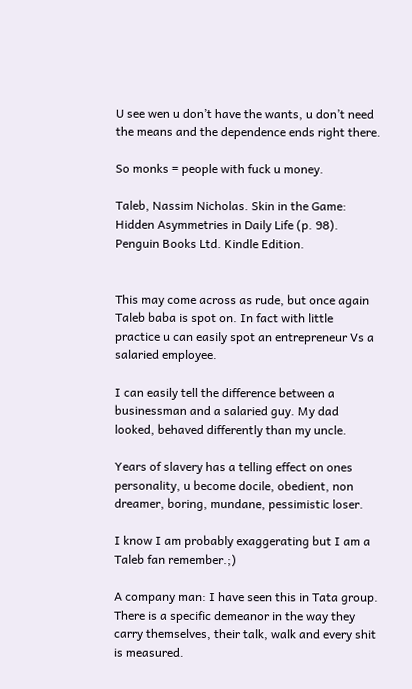U see wen u don’t have the wants, u don’t need the means and the dependence ends right there.

So monks = people with fuck u money.

Taleb, Nassim Nicholas. Skin in the Game: Hidden Asymmetries in Daily Life (p. 98). Penguin Books Ltd. Kindle Edition.


This may come across as rude, but once again Taleb baba is spot on. In fact with little practice u can easily spot an entrepreneur Vs a salaried employee.

I can easily tell the difference between a businessman and a salaried guy. My dad looked, behaved differently than my uncle.

Years of slavery has a telling effect on ones personality, u become docile, obedient, non dreamer, boring, mundane, pessimistic loser.

I know I am probably exaggerating but I am a Taleb fan remember.;)

A company man: I have seen this in Tata group. There is a specific demeanor in the way they carry themselves, their talk, walk and every shit is measured.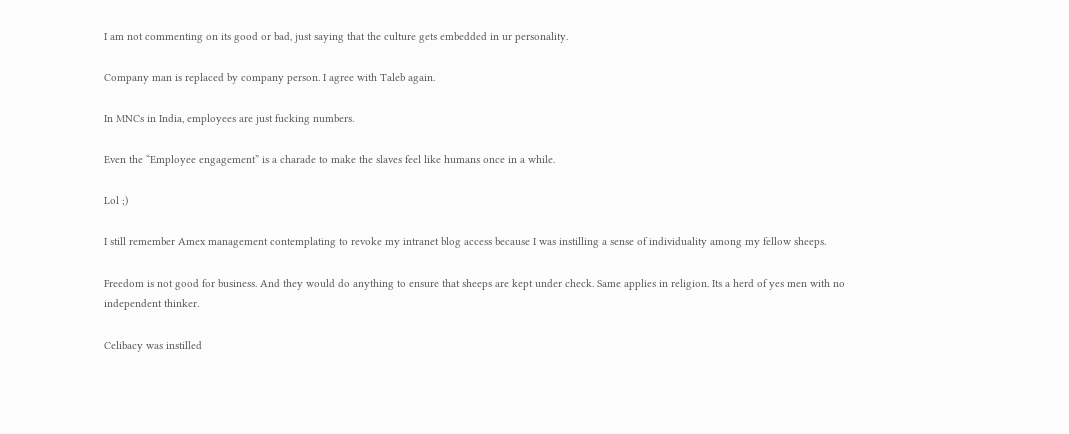I am not commenting on its good or bad, just saying that the culture gets embedded in ur personality.

Company man is replaced by company person. I agree with Taleb again.

In MNCs in India, employees are just fucking numbers.

Even the “Employee engagement” is a charade to make the slaves feel like humans once in a while.

Lol ;)

I still remember Amex management contemplating to revoke my intranet blog access because I was instilling a sense of individuality among my fellow sheeps.

Freedom is not good for business. And they would do anything to ensure that sheeps are kept under check. Same applies in religion. Its a herd of yes men with no independent thinker.

Celibacy was instilled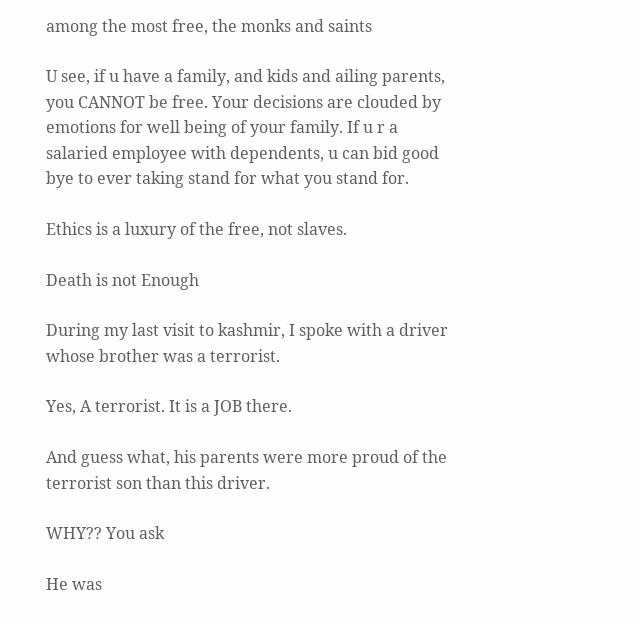among the most free, the monks and saints

U see, if u have a family, and kids and ailing parents, you CANNOT be free. Your decisions are clouded by emotions for well being of your family. If u r a salaried employee with dependents, u can bid good bye to ever taking stand for what you stand for.

Ethics is a luxury of the free, not slaves.

Death is not Enough

During my last visit to kashmir, I spoke with a driver whose brother was a terrorist.

Yes, A terrorist. It is a JOB there.

And guess what, his parents were more proud of the terrorist son than this driver.

WHY?? You ask

He was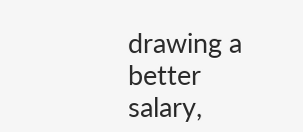drawing a better salary,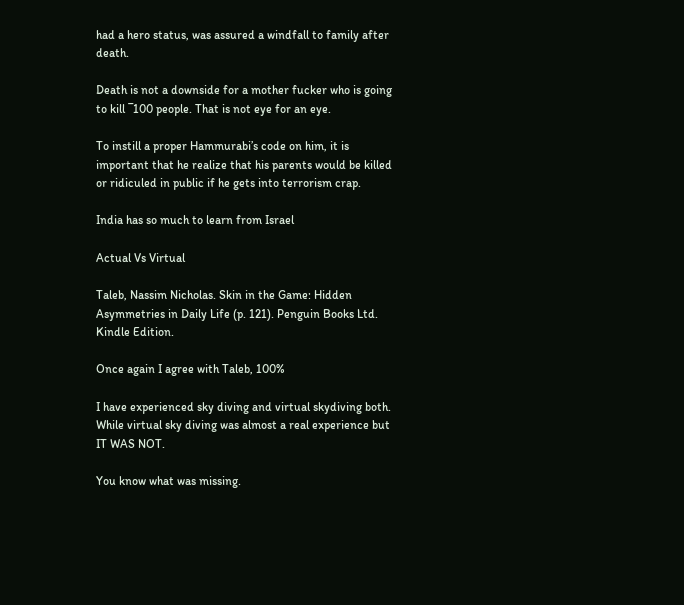had a hero status, was assured a windfall to family after death.

Death is not a downside for a mother fucker who is going to kill ¯100 people. That is not eye for an eye.

To instill a proper Hammurabi’s code on him, it is important that he realize that his parents would be killed or ridiculed in public if he gets into terrorism crap.

India has so much to learn from Israel

Actual Vs Virtual

Taleb, Nassim Nicholas. Skin in the Game: Hidden Asymmetries in Daily Life (p. 121). Penguin Books Ltd. Kindle Edition.

Once again I agree with Taleb, 100%

I have experienced sky diving and virtual skydiving both. While virtual sky diving was almost a real experience but IT WAS NOT.

You know what was missing.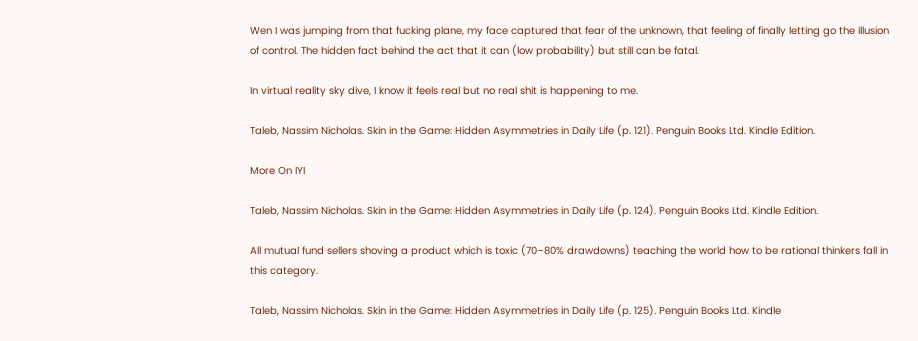Wen I was jumping from that fucking plane, my face captured that fear of the unknown, that feeling of finally letting go the illusion of control. The hidden fact behind the act that it can (low probability) but still can be fatal.

In virtual reality sky dive, I know it feels real but no real shit is happening to me.

Taleb, Nassim Nicholas. Skin in the Game: Hidden Asymmetries in Daily Life (p. 121). Penguin Books Ltd. Kindle Edition.

More On IYI

Taleb, Nassim Nicholas. Skin in the Game: Hidden Asymmetries in Daily Life (p. 124). Penguin Books Ltd. Kindle Edition.

All mutual fund sellers shoving a product which is toxic (70–80% drawdowns) teaching the world how to be rational thinkers fall in this category.

Taleb, Nassim Nicholas. Skin in the Game: Hidden Asymmetries in Daily Life (p. 125). Penguin Books Ltd. Kindle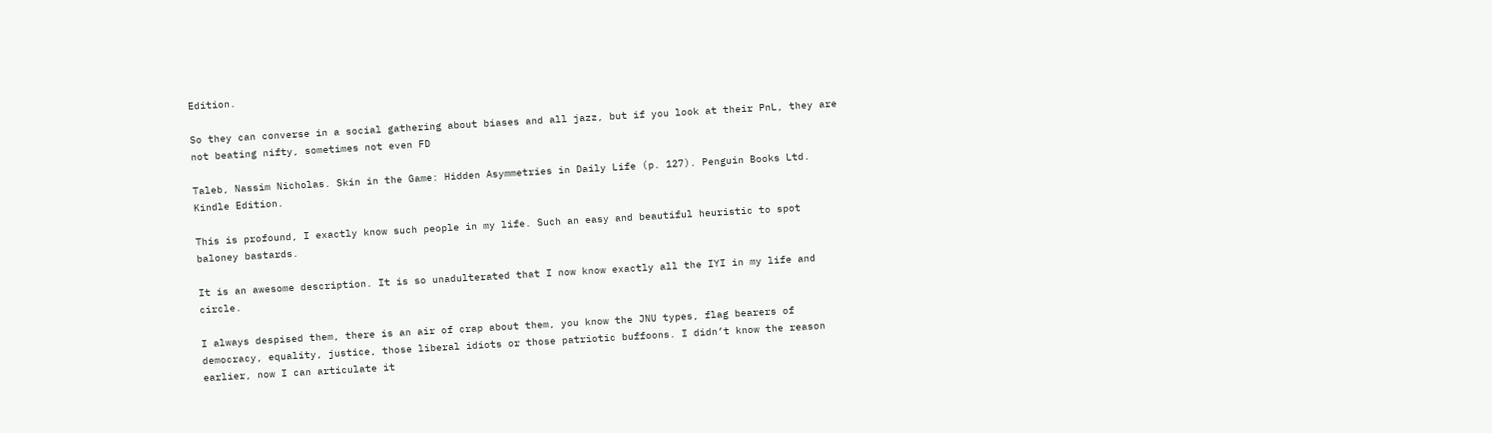Edition.

So they can converse in a social gathering about biases and all jazz, but if you look at their PnL, they are not beating nifty, sometimes not even FD

Taleb, Nassim Nicholas. Skin in the Game: Hidden Asymmetries in Daily Life (p. 127). Penguin Books Ltd. Kindle Edition.

This is profound, I exactly know such people in my life. Such an easy and beautiful heuristic to spot baloney bastards.

It is an awesome description. It is so unadulterated that I now know exactly all the IYI in my life and circle.

I always despised them, there is an air of crap about them, you know the JNU types, flag bearers of democracy, equality, justice, those liberal idiots or those patriotic buffoons. I didn’t know the reason earlier, now I can articulate it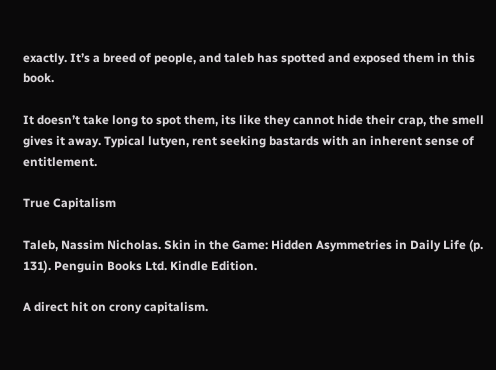exactly. It’s a breed of people, and taleb has spotted and exposed them in this book.

It doesn’t take long to spot them, its like they cannot hide their crap, the smell gives it away. Typical lutyen, rent seeking bastards with an inherent sense of entitlement.

True Capitalism

Taleb, Nassim Nicholas. Skin in the Game: Hidden Asymmetries in Daily Life (p. 131). Penguin Books Ltd. Kindle Edition.

A direct hit on crony capitalism.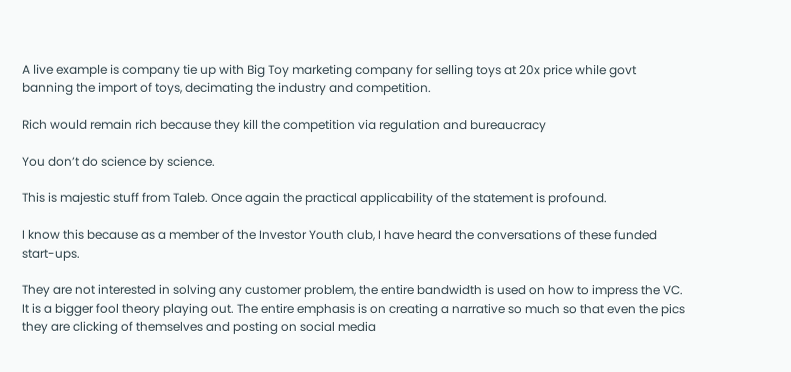A live example is company tie up with Big Toy marketing company for selling toys at 20x price while govt banning the import of toys, decimating the industry and competition.

Rich would remain rich because they kill the competition via regulation and bureaucracy

You don’t do science by science.

This is majestic stuff from Taleb. Once again the practical applicability of the statement is profound.

I know this because as a member of the Investor Youth club, I have heard the conversations of these funded start-ups.

They are not interested in solving any customer problem, the entire bandwidth is used on how to impress the VC. It is a bigger fool theory playing out. The entire emphasis is on creating a narrative so much so that even the pics they are clicking of themselves and posting on social media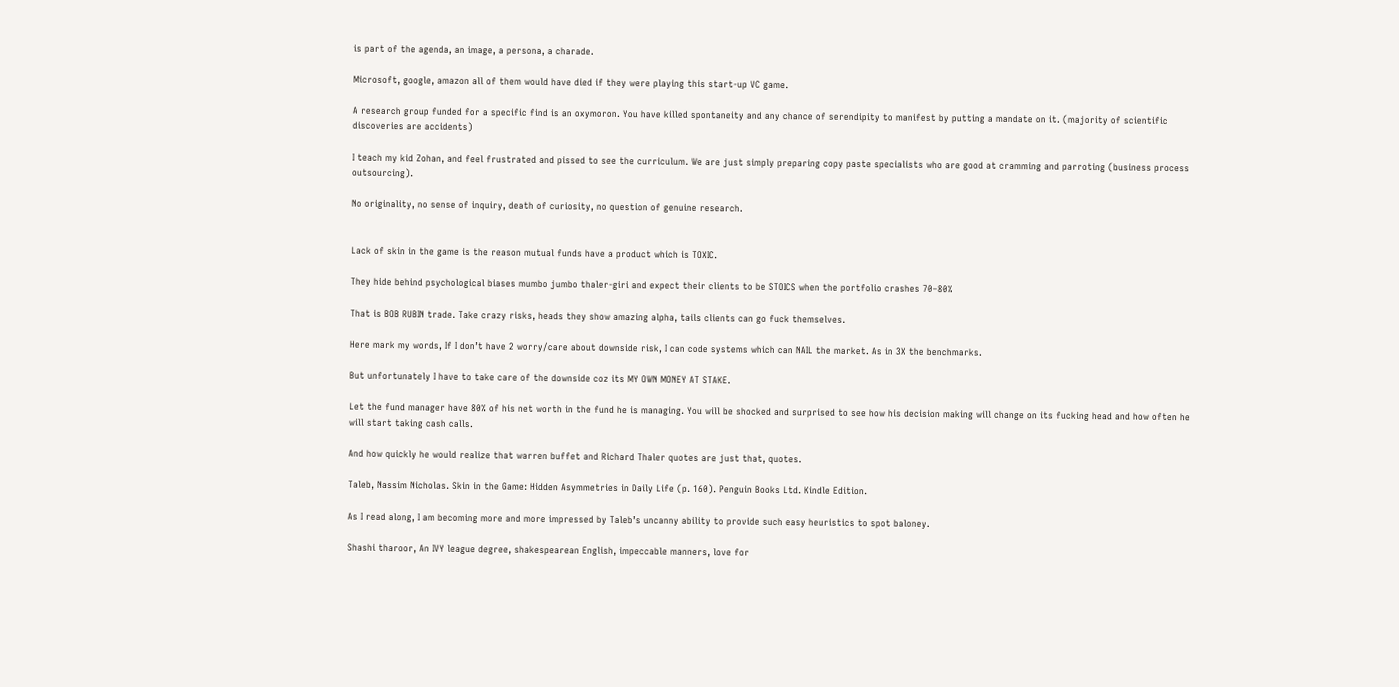is part of the agenda, an image, a persona, a charade.

Microsoft, google, amazon all of them would have died if they were playing this start-up VC game.

A research group funded for a specific find is an oxymoron. You have killed spontaneity and any chance of serendipity to manifest by putting a mandate on it. (majority of scientific discoveries are accidents)

I teach my kid Zohan, and feel frustrated and pissed to see the curriculum. We are just simply preparing copy paste specialists who are good at cramming and parroting (business process outsourcing).

No originality, no sense of inquiry, death of curiosity, no question of genuine research.


Lack of skin in the game is the reason mutual funds have a product which is TOXIC.

They hide behind psychological biases mumbo jumbo thaler-giri and expect their clients to be STOICS when the portfolio crashes 70–80%

That is BOB RUBIN trade. Take crazy risks, heads they show amazing alpha, tails clients can go fuck themselves.

Here mark my words, If I don’t have 2 worry/care about downside risk, I can code systems which can NAIL the market. As in 3X the benchmarks.

But unfortunately I have to take care of the downside coz its MY OWN MONEY AT STAKE.

Let the fund manager have 80% of his net worth in the fund he is managing. You will be shocked and surprised to see how his decision making will change on its fucking head and how often he will start taking cash calls.

And how quickly he would realize that warren buffet and Richard Thaler quotes are just that, quotes.

Taleb, Nassim Nicholas. Skin in the Game: Hidden Asymmetries in Daily Life (p. 160). Penguin Books Ltd. Kindle Edition.

As I read along, I am becoming more and more impressed by Taleb’s uncanny ability to provide such easy heuristics to spot baloney.

Shashi tharoor, An IVY league degree, shakespearean English, impeccable manners, love for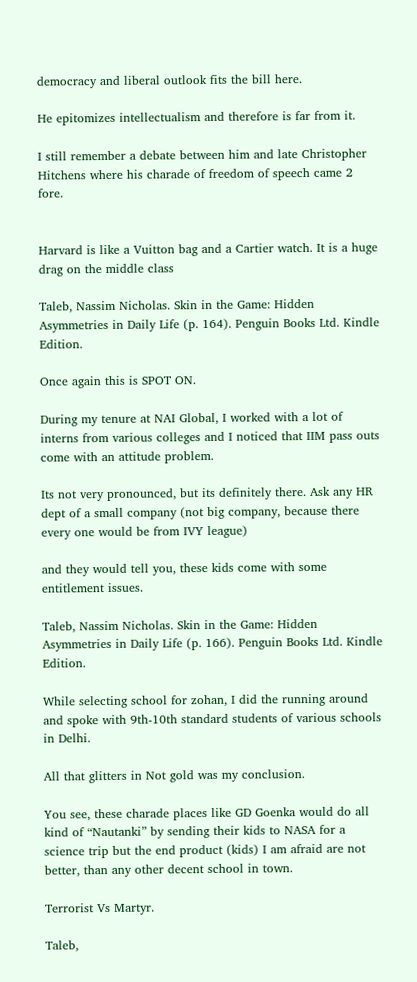democracy and liberal outlook fits the bill here.

He epitomizes intellectualism and therefore is far from it.

I still remember a debate between him and late Christopher Hitchens where his charade of freedom of speech came 2 fore.


Harvard is like a Vuitton bag and a Cartier watch. It is a huge drag on the middle class

Taleb, Nassim Nicholas. Skin in the Game: Hidden Asymmetries in Daily Life (p. 164). Penguin Books Ltd. Kindle Edition.

Once again this is SPOT ON.

During my tenure at NAI Global, I worked with a lot of interns from various colleges and I noticed that IIM pass outs come with an attitude problem.

Its not very pronounced, but its definitely there. Ask any HR dept of a small company (not big company, because there every one would be from IVY league)

and they would tell you, these kids come with some entitlement issues.

Taleb, Nassim Nicholas. Skin in the Game: Hidden Asymmetries in Daily Life (p. 166). Penguin Books Ltd. Kindle Edition.

While selecting school for zohan, I did the running around and spoke with 9th-10th standard students of various schools in Delhi.

All that glitters in Not gold was my conclusion.

You see, these charade places like GD Goenka would do all kind of “Nautanki” by sending their kids to NASA for a science trip but the end product (kids) I am afraid are not better, than any other decent school in town.

Terrorist Vs Martyr.

Taleb,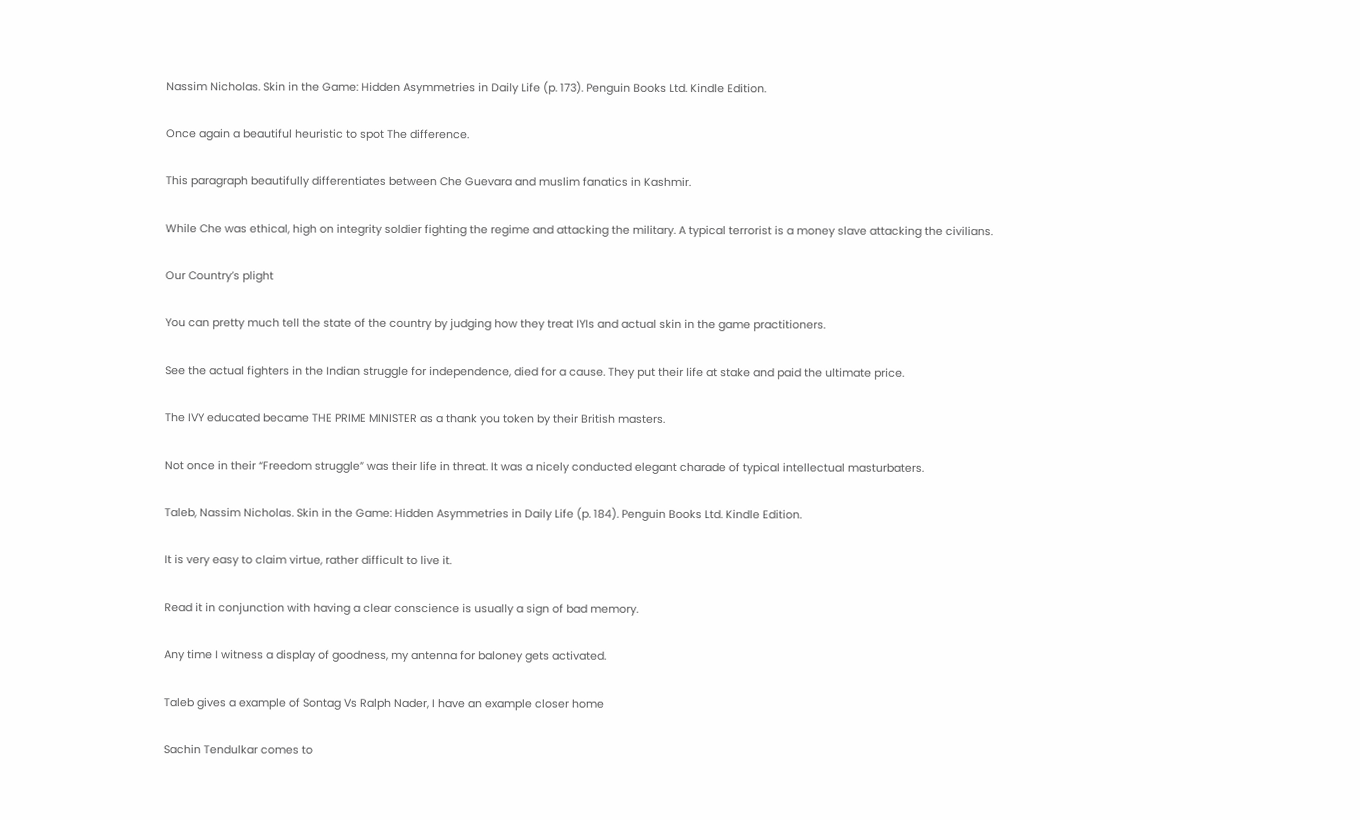Nassim Nicholas. Skin in the Game: Hidden Asymmetries in Daily Life (p. 173). Penguin Books Ltd. Kindle Edition.

Once again a beautiful heuristic to spot The difference.

This paragraph beautifully differentiates between Che Guevara and muslim fanatics in Kashmir.

While Che was ethical, high on integrity soldier fighting the regime and attacking the military. A typical terrorist is a money slave attacking the civilians.

Our Country’s plight

You can pretty much tell the state of the country by judging how they treat IYIs and actual skin in the game practitioners.

See the actual fighters in the Indian struggle for independence, died for a cause. They put their life at stake and paid the ultimate price.

The IVY educated became THE PRIME MINISTER as a thank you token by their British masters.

Not once in their “Freedom struggle” was their life in threat. It was a nicely conducted elegant charade of typical intellectual masturbaters.

Taleb, Nassim Nicholas. Skin in the Game: Hidden Asymmetries in Daily Life (p. 184). Penguin Books Ltd. Kindle Edition.

It is very easy to claim virtue, rather difficult to live it.

Read it in conjunction with having a clear conscience is usually a sign of bad memory.

Any time I witness a display of goodness, my antenna for baloney gets activated.

Taleb gives a example of Sontag Vs Ralph Nader, I have an example closer home

Sachin Tendulkar comes to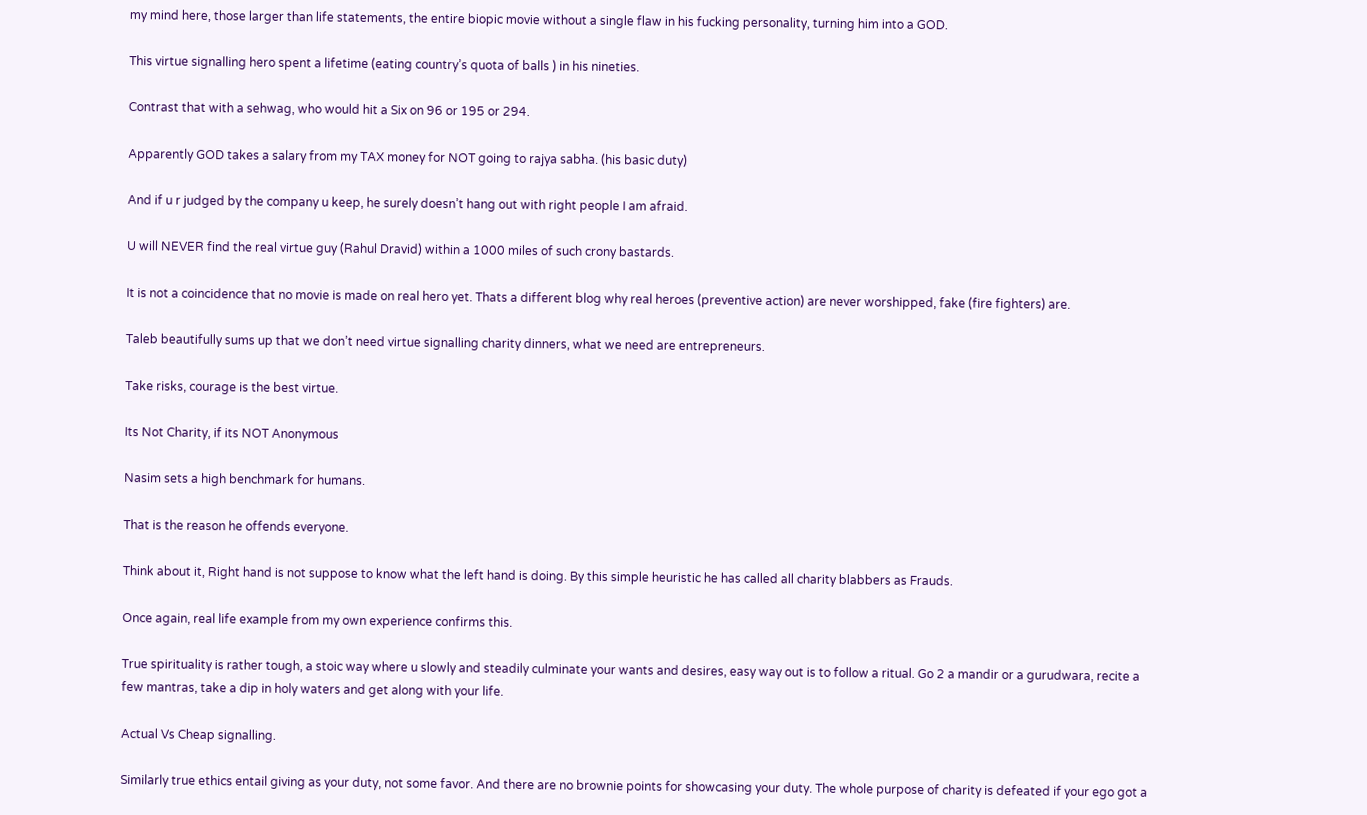my mind here, those larger than life statements, the entire biopic movie without a single flaw in his fucking personality, turning him into a GOD.

This virtue signalling hero spent a lifetime (eating country’s quota of balls ) in his nineties.

Contrast that with a sehwag, who would hit a Six on 96 or 195 or 294.

Apparently GOD takes a salary from my TAX money for NOT going to rajya sabha. (his basic duty)

And if u r judged by the company u keep, he surely doesn’t hang out with right people I am afraid.

U will NEVER find the real virtue guy (Rahul Dravid) within a 1000 miles of such crony bastards.

It is not a coincidence that no movie is made on real hero yet. Thats a different blog why real heroes (preventive action) are never worshipped, fake (fire fighters) are.

Taleb beautifully sums up that we don’t need virtue signalling charity dinners, what we need are entrepreneurs.

Take risks, courage is the best virtue.

Its Not Charity, if its NOT Anonymous

Nasim sets a high benchmark for humans.

That is the reason he offends everyone.

Think about it, Right hand is not suppose to know what the left hand is doing. By this simple heuristic he has called all charity blabbers as Frauds.

Once again, real life example from my own experience confirms this.

True spirituality is rather tough, a stoic way where u slowly and steadily culminate your wants and desires, easy way out is to follow a ritual. Go 2 a mandir or a gurudwara, recite a few mantras, take a dip in holy waters and get along with your life.

Actual Vs Cheap signalling.

Similarly true ethics entail giving as your duty, not some favor. And there are no brownie points for showcasing your duty. The whole purpose of charity is defeated if your ego got a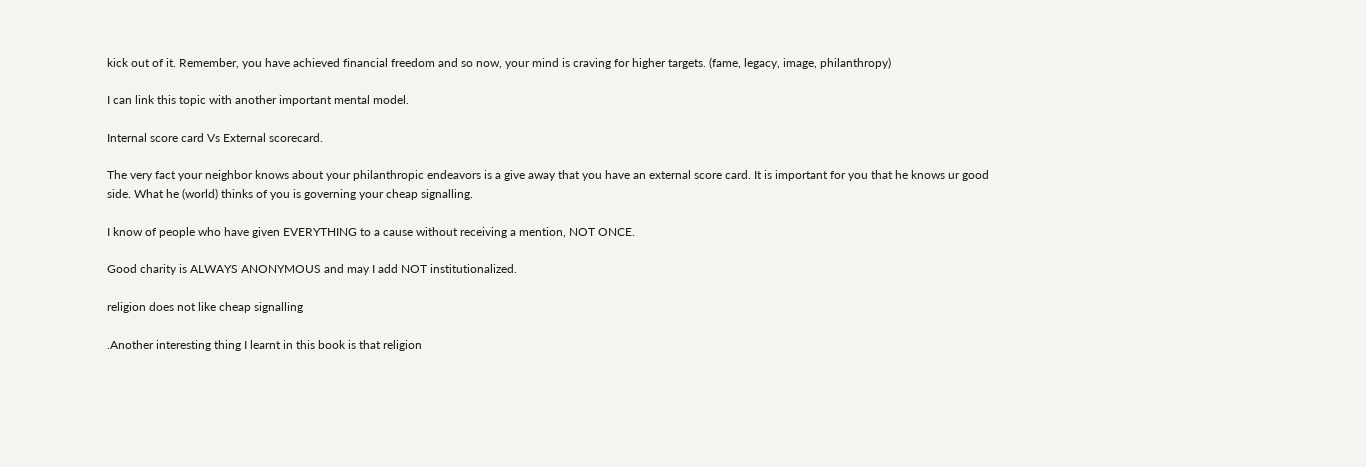kick out of it. Remember, you have achieved financial freedom and so now, your mind is craving for higher targets. (fame, legacy, image, philanthropy)

I can link this topic with another important mental model.

Internal score card Vs External scorecard.

The very fact your neighbor knows about your philanthropic endeavors is a give away that you have an external score card. It is important for you that he knows ur good side. What he (world) thinks of you is governing your cheap signalling.

I know of people who have given EVERYTHING to a cause without receiving a mention, NOT ONCE.

Good charity is ALWAYS ANONYMOUS and may I add NOT institutionalized.

religion does not like cheap signalling

.Another interesting thing I learnt in this book is that religion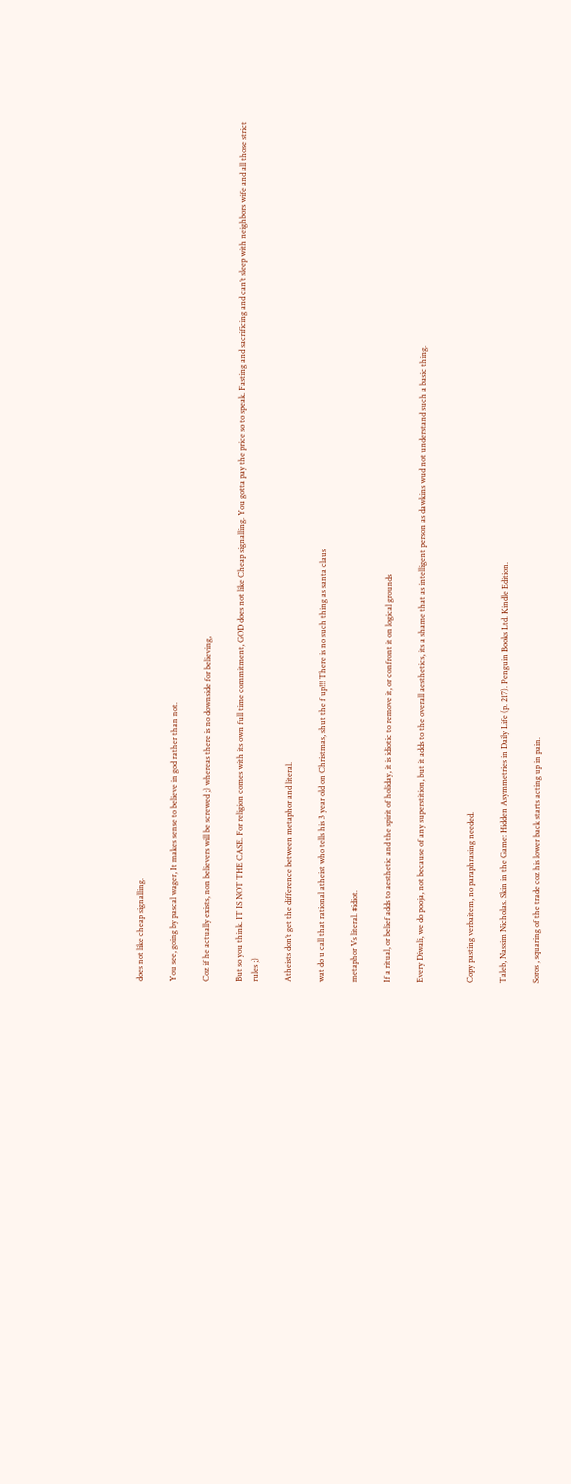does not like cheap signalling.

You see, going by pascal wager, It makes sense to believe in god rather than not.

Coz if he actually exists, non believers will be screwed ;) whereas there is no downside for believing,

But so you think. IT IS NOT THE CASE. For religion comes with its own full time commitment, GOD does not like Cheap signalling. You gotta pay the price so to speak. Fasting and sacrificing and can’t sleep with neighbors wife and all those strict rules ;)

Atheists don’t get the difference between metaphor and literal.

wat do u call that rational atheist who tells his 3 year old on Christmas, shut the f up!!! There is no such thing as santa claus

metaphor Vs literal. #idiot.

If a ritual, or belief adds to aesthetic and the spirit of holiday, it is idiotic to remove it, or confront it on logical grounds

Every Diwali, we do pooja, not because of any superstition, but it adds to the overall aesthetics, its a shame that as intelligent person as dawkins wud not understand such a basic thing.


Copy pasting verbaitem, no paraphrasing needed.

Taleb, Nassim Nicholas. Skin in the Game: Hidden Asymmetries in Daily Life (p. 217). Penguin Books Ltd. Kindle Edition.

Soros , squaring of the trade coz his lower back starts acting up in pain.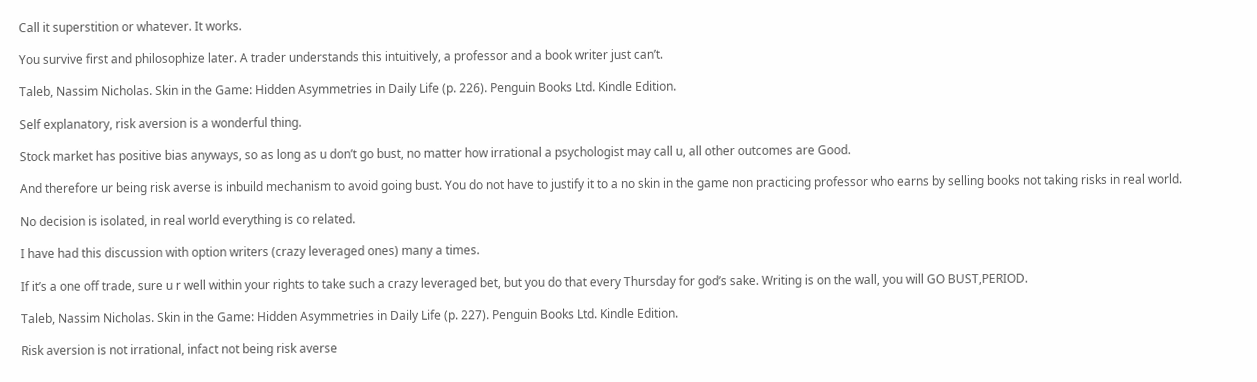Call it superstition or whatever. It works.

You survive first and philosophize later. A trader understands this intuitively, a professor and a book writer just can’t.

Taleb, Nassim Nicholas. Skin in the Game: Hidden Asymmetries in Daily Life (p. 226). Penguin Books Ltd. Kindle Edition.

Self explanatory, risk aversion is a wonderful thing.

Stock market has positive bias anyways, so as long as u don’t go bust, no matter how irrational a psychologist may call u, all other outcomes are Good.

And therefore ur being risk averse is inbuild mechanism to avoid going bust. You do not have to justify it to a no skin in the game non practicing professor who earns by selling books not taking risks in real world.

No decision is isolated, in real world everything is co related.

I have had this discussion with option writers (crazy leveraged ones) many a times.

If it’s a one off trade, sure u r well within your rights to take such a crazy leveraged bet, but you do that every Thursday for god’s sake. Writing is on the wall, you will GO BUST,PERIOD.

Taleb, Nassim Nicholas. Skin in the Game: Hidden Asymmetries in Daily Life (p. 227). Penguin Books Ltd. Kindle Edition.

Risk aversion is not irrational, infact not being risk averse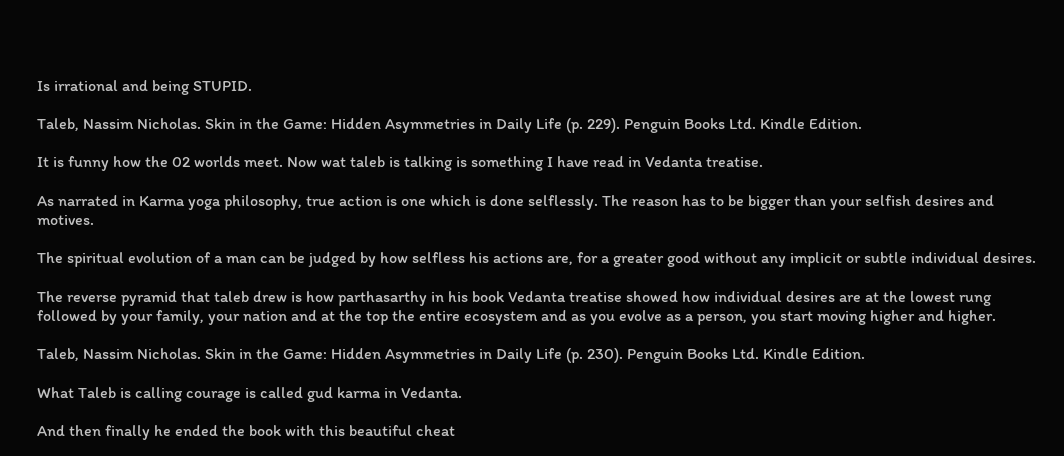Is irrational and being STUPID.

Taleb, Nassim Nicholas. Skin in the Game: Hidden Asymmetries in Daily Life (p. 229). Penguin Books Ltd. Kindle Edition.

It is funny how the 02 worlds meet. Now wat taleb is talking is something I have read in Vedanta treatise.

As narrated in Karma yoga philosophy, true action is one which is done selflessly. The reason has to be bigger than your selfish desires and motives.

The spiritual evolution of a man can be judged by how selfless his actions are, for a greater good without any implicit or subtle individual desires.

The reverse pyramid that taleb drew is how parthasarthy in his book Vedanta treatise showed how individual desires are at the lowest rung followed by your family, your nation and at the top the entire ecosystem and as you evolve as a person, you start moving higher and higher.

Taleb, Nassim Nicholas. Skin in the Game: Hidden Asymmetries in Daily Life (p. 230). Penguin Books Ltd. Kindle Edition.

What Taleb is calling courage is called gud karma in Vedanta.

And then finally he ended the book with this beautiful cheat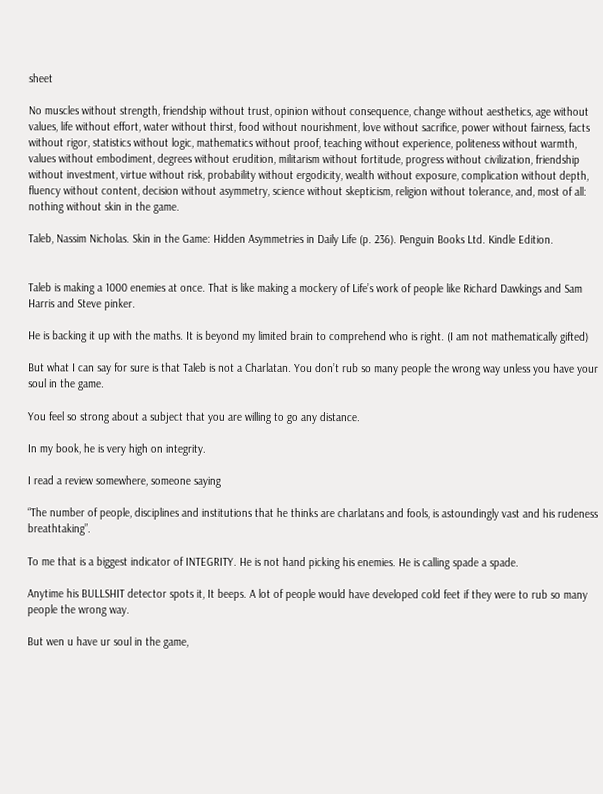sheet

No muscles without strength, friendship without trust, opinion without consequence, change without aesthetics, age without values, life without effort, water without thirst, food without nourishment, love without sacrifice, power without fairness, facts without rigor, statistics without logic, mathematics without proof, teaching without experience, politeness without warmth, values without embodiment, degrees without erudition, militarism without fortitude, progress without civilization, friendship without investment, virtue without risk, probability without ergodicity, wealth without exposure, complication without depth, fluency without content, decision without asymmetry, science without skepticism, religion without tolerance, and, most of all: nothing without skin in the game.

Taleb, Nassim Nicholas. Skin in the Game: Hidden Asymmetries in Daily Life (p. 236). Penguin Books Ltd. Kindle Edition.


Taleb is making a 1000 enemies at once. That is like making a mockery of Life’s work of people like Richard Dawkings and Sam Harris and Steve pinker.

He is backing it up with the maths. It is beyond my limited brain to comprehend who is right. (I am not mathematically gifted)

But what I can say for sure is that Taleb is not a Charlatan. You don’t rub so many people the wrong way unless you have your soul in the game.

You feel so strong about a subject that you are willing to go any distance.

In my book, he is very high on integrity.

I read a review somewhere, someone saying

“The number of people, disciplines and institutions that he thinks are charlatans and fools, is astoundingly vast and his rudeness breathtaking”.

To me that is a biggest indicator of INTEGRITY. He is not hand picking his enemies. He is calling spade a spade.

Anytime his BULLSHIT detector spots it, It beeps. A lot of people would have developed cold feet if they were to rub so many people the wrong way.

But wen u have ur soul in the game,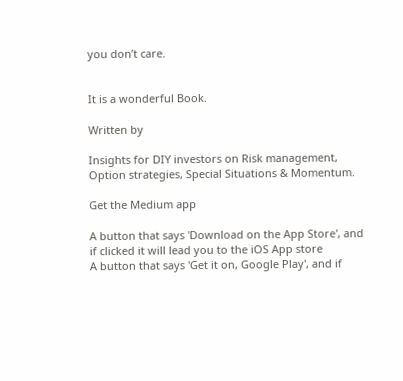you don’t care.


It is a wonderful Book.

Written by

Insights for DIY investors on Risk management, Option strategies, Special Situations & Momentum.

Get the Medium app

A button that says 'Download on the App Store', and if clicked it will lead you to the iOS App store
A button that says 'Get it on, Google Play', and if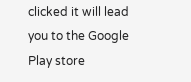clicked it will lead you to the Google Play store